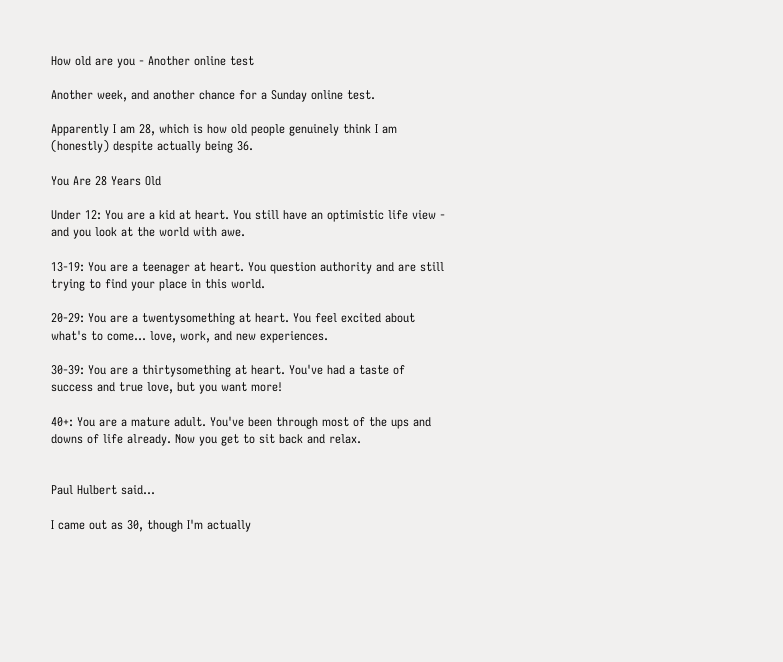How old are you - Another online test

Another week, and another chance for a Sunday online test.

Apparently I am 28, which is how old people genuinely think I am (honestly) despite actually being 36.

You Are 28 Years Old

Under 12: You are a kid at heart. You still have an optimistic life view - and you look at the world with awe.

13-19: You are a teenager at heart. You question authority and are still trying to find your place in this world.

20-29: You are a twentysomething at heart. You feel excited about what's to come... love, work, and new experiences.

30-39: You are a thirtysomething at heart. You've had a taste of success and true love, but you want more!

40+: You are a mature adult. You've been through most of the ups and downs of life already. Now you get to sit back and relax.


Paul Hulbert said...

I came out as 30, though I'm actually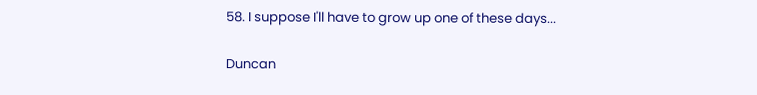58. I suppose I'll have to grow up one of these days...

Duncan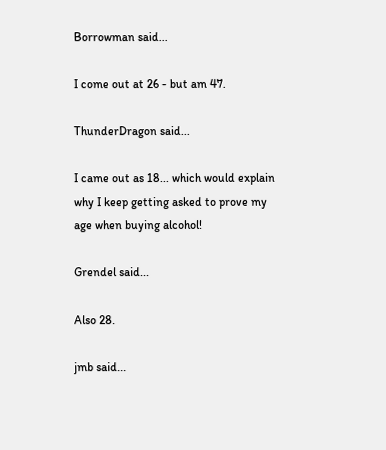Borrowman said...

I come out at 26 - but am 47.

ThunderDragon said...

I came out as 18... which would explain why I keep getting asked to prove my age when buying alcohol!

Grendel said...

Also 28.

jmb said...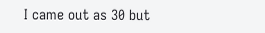I came out as 30 but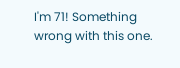I'm 71! Something wrong with this one.